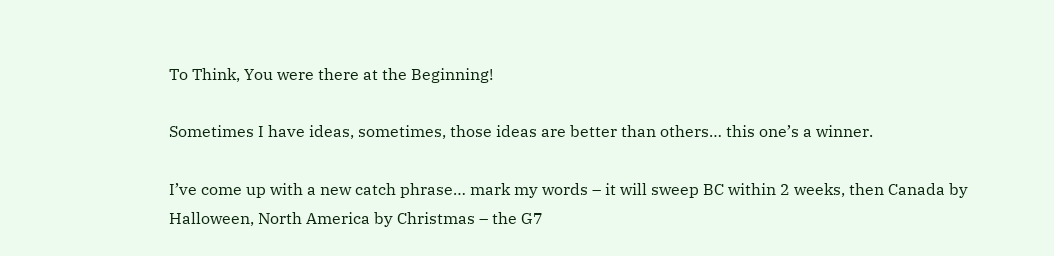To Think, You were there at the Beginning!

Sometimes I have ideas, sometimes, those ideas are better than others… this one’s a winner.

I’ve come up with a new catch phrase… mark my words – it will sweep BC within 2 weeks, then Canada by Halloween, North America by Christmas – the G7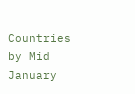Countries by Mid January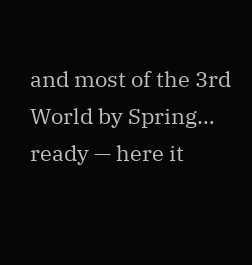and most of the 3rd World by Spring… ready — here it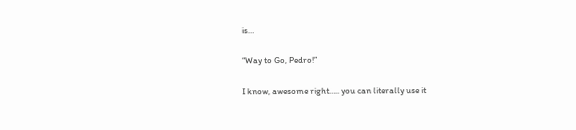is…

“Way to Go, Pedro!”

I know, awesome right….. you can literally use it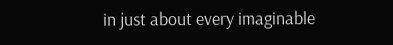in just about every imaginable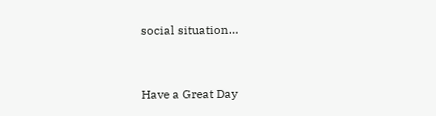social situation…


Have a Great Day